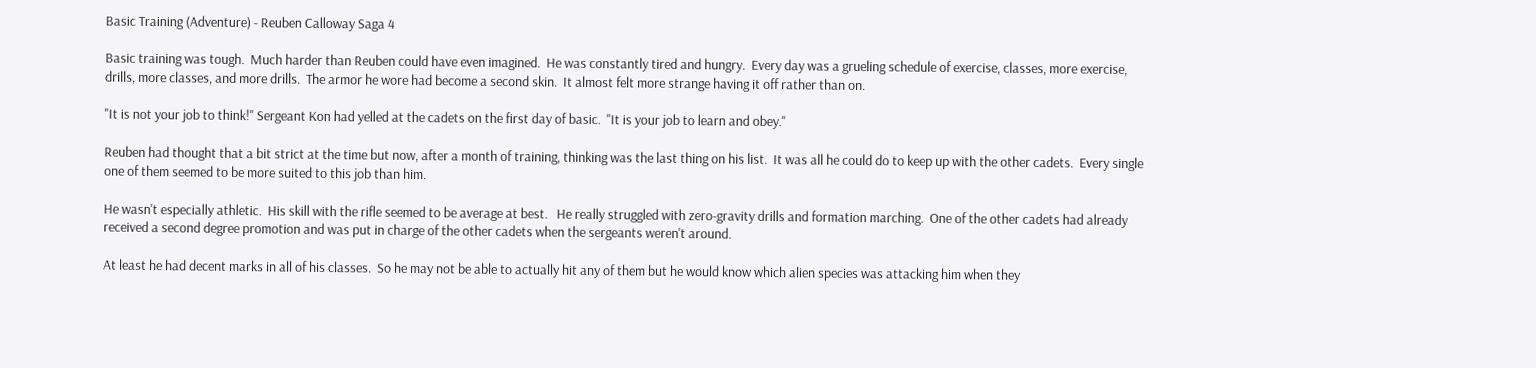Basic Training (Adventure) - Reuben Calloway Saga 4

Basic training was tough.  Much harder than Reuben could have even imagined.  He was constantly tired and hungry.  Every day was a grueling schedule of exercise, classes, more exercise, drills, more classes, and more drills.  The armor he wore had become a second skin.  It almost felt more strange having it off rather than on.

"It is not your job to think!" Sergeant Kon had yelled at the cadets on the first day of basic.  "It is your job to learn and obey."

Reuben had thought that a bit strict at the time but now, after a month of training, thinking was the last thing on his list.  It was all he could do to keep up with the other cadets.  Every single one of them seemed to be more suited to this job than him.

He wasn't especially athletic.  His skill with the rifle seemed to be average at best.   He really struggled with zero-gravity drills and formation marching.  One of the other cadets had already received a second degree promotion and was put in charge of the other cadets when the sergeants weren't around.

At least he had decent marks in all of his classes.  So he may not be able to actually hit any of them but he would know which alien species was attacking him when they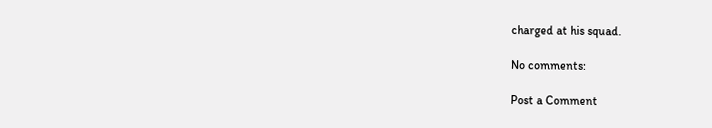charged at his squad.

No comments:

Post a Comment